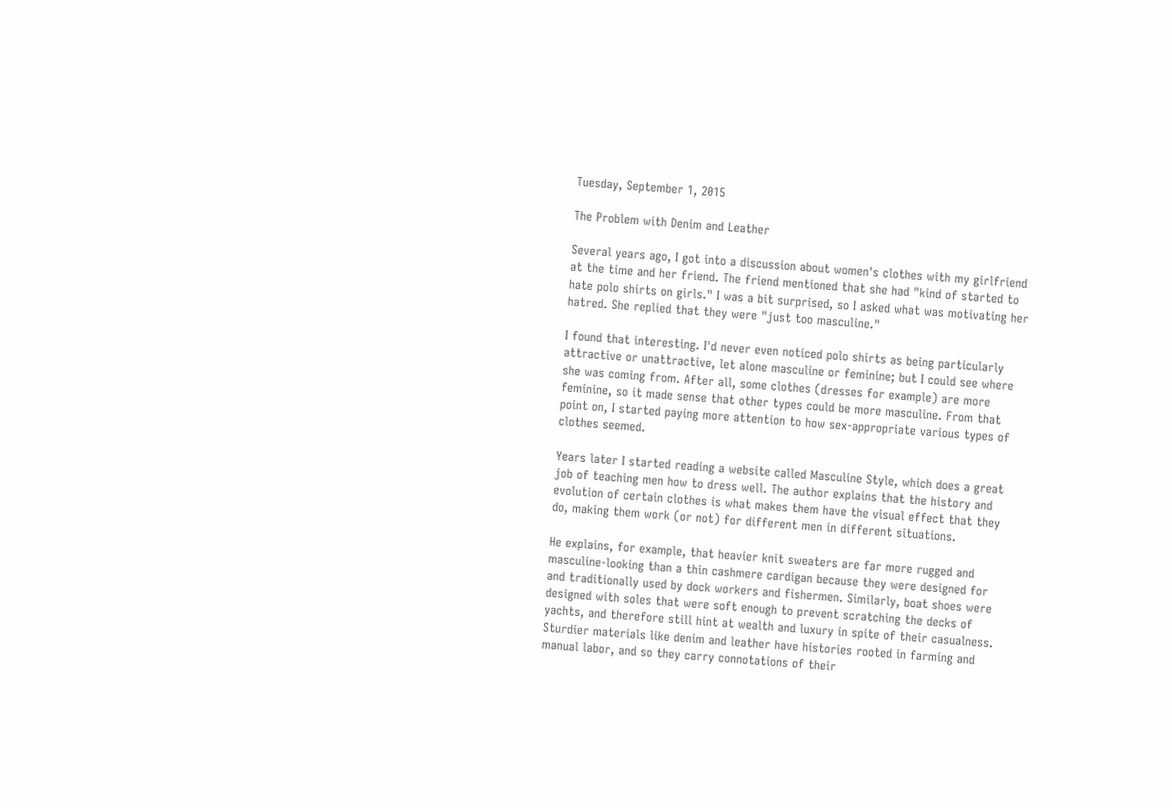Tuesday, September 1, 2015

The Problem with Denim and Leather

Several years ago, I got into a discussion about women's clothes with my girlfriend at the time and her friend. The friend mentioned that she had "kind of started to hate polo shirts on girls." I was a bit surprised, so I asked what was motivating her hatred. She replied that they were "just too masculine."

I found that interesting. I'd never even noticed polo shirts as being particularly attractive or unattractive, let alone masculine or feminine; but I could see where she was coming from. After all, some clothes (dresses for example) are more feminine, so it made sense that other types could be more masculine. From that point on, I started paying more attention to how sex-appropriate various types of clothes seemed.

Years later I started reading a website called Masculine Style, which does a great job of teaching men how to dress well. The author explains that the history and evolution of certain clothes is what makes them have the visual effect that they do, making them work (or not) for different men in different situations.

He explains, for example, that heavier knit sweaters are far more rugged and masculine-looking than a thin cashmere cardigan because they were designed for and traditionally used by dock workers and fishermen. Similarly, boat shoes were designed with soles that were soft enough to prevent scratching the decks of yachts, and therefore still hint at wealth and luxury in spite of their casualness. Sturdier materials like denim and leather have histories rooted in farming and manual labor, and so they carry connotations of their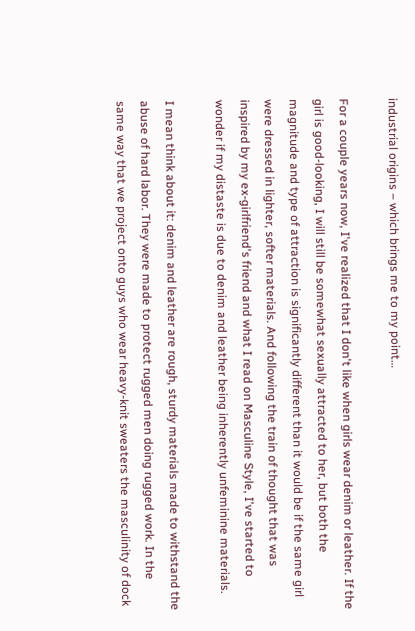industrial origins – which brings me to my point…

For a couple years now, I've realized that I don't like when girls wear denim or leather. If the girl is good-looking, I will still be somewhat sexually attracted to her, but both the magnitude and type of attraction is significantly different than it would be if the same girl were dressed in lighter, softer materials. And following the train of thought that was inspired by my ex-girlfriend's friend and what I read on Masculine Style, I've started to wonder if my distaste is due to denim and leather being inherently unfeminine materials.

I mean think about it: denim and leather are rough, sturdy materials made to withstand the abuse of hard labor. They were made to protect rugged men doing rugged work. In the same way that we project onto guys who wear heavy-knit sweaters the masculinity of dock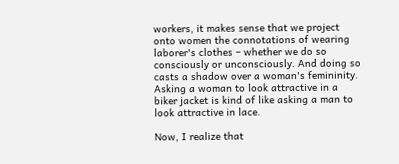workers, it makes sense that we project onto women the connotations of wearing laborer's clothes – whether we do so consciously or unconsciously. And doing so casts a shadow over a woman's femininity. Asking a woman to look attractive in a biker jacket is kind of like asking a man to look attractive in lace.

Now, I realize that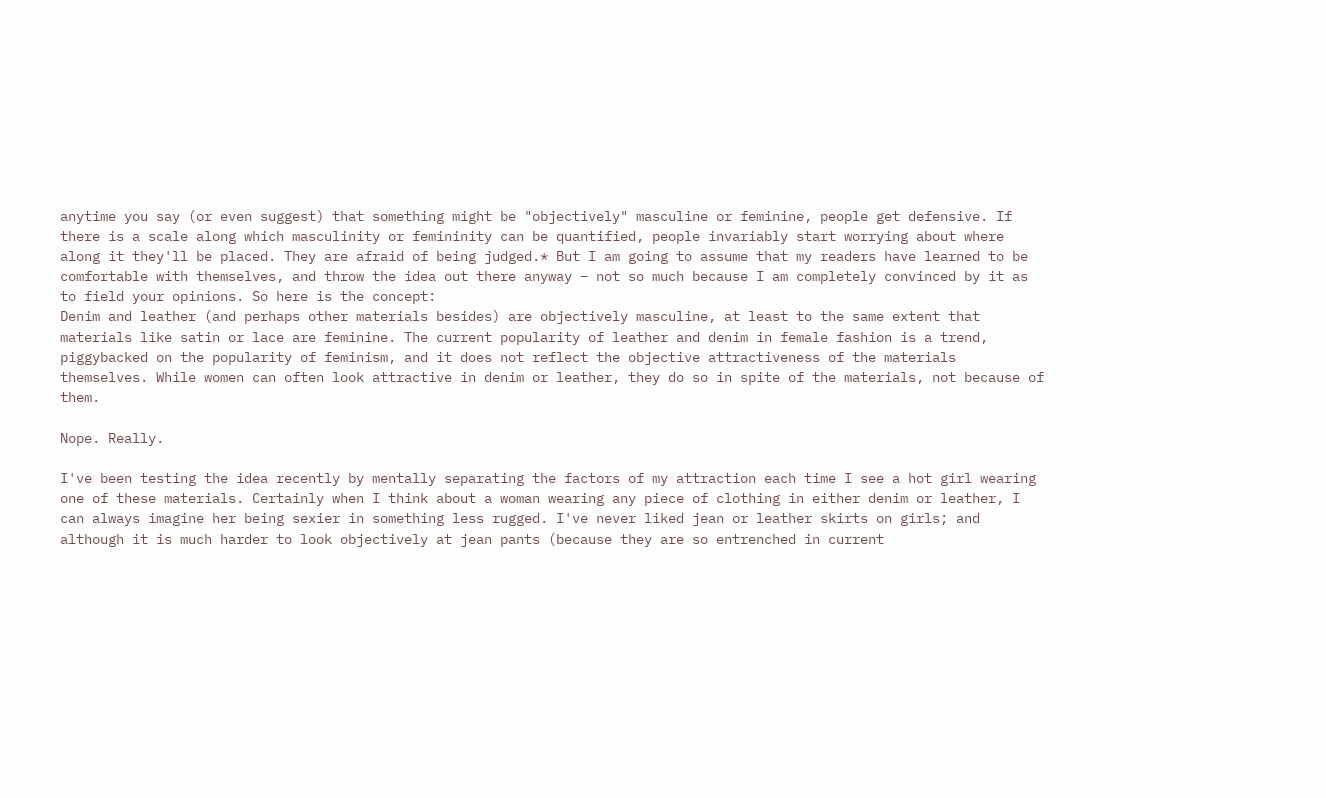anytime you say (or even suggest) that something might be "objectively" masculine or feminine, people get defensive. If there is a scale along which masculinity or femininity can be quantified, people invariably start worrying about where along it they'll be placed. They are afraid of being judged.* But I am going to assume that my readers have learned to be comfortable with themselves, and throw the idea out there anyway – not so much because I am completely convinced by it as to field your opinions. So here is the concept:
Denim and leather (and perhaps other materials besides) are objectively masculine, at least to the same extent that materials like satin or lace are feminine. The current popularity of leather and denim in female fashion is a trend, piggybacked on the popularity of feminism, and it does not reflect the objective attractiveness of the materials themselves. While women can often look attractive in denim or leather, they do so in spite of the materials, not because of them.

Nope. Really.

I've been testing the idea recently by mentally separating the factors of my attraction each time I see a hot girl wearing one of these materials. Certainly when I think about a woman wearing any piece of clothing in either denim or leather, I can always imagine her being sexier in something less rugged. I've never liked jean or leather skirts on girls; and although it is much harder to look objectively at jean pants (because they are so entrenched in current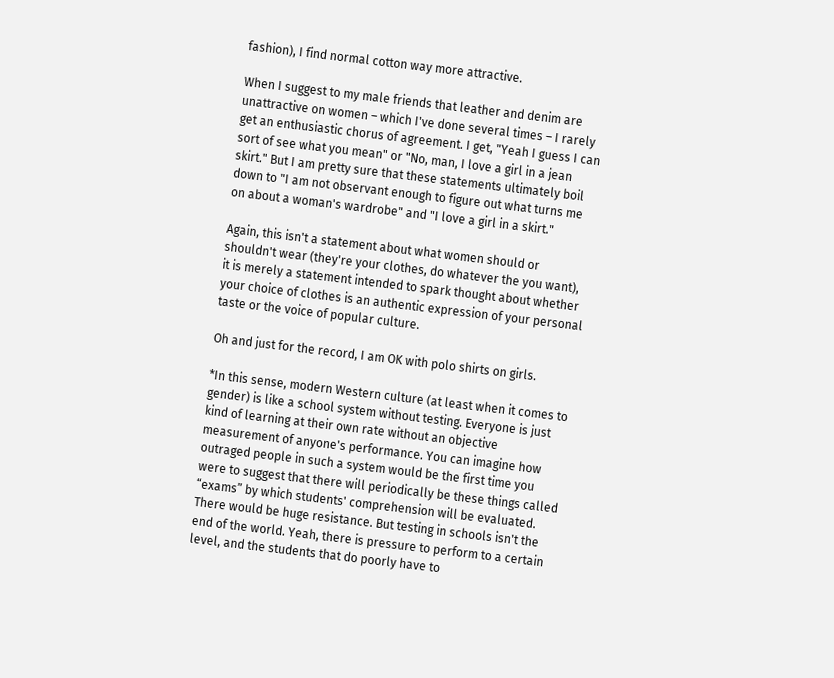fashion), I find normal cotton way more attractive.

When I suggest to my male friends that leather and denim are unattractive on women – which I've done several times – I rarely get an enthusiastic chorus of agreement. I get, "Yeah I guess I can sort of see what you mean" or "No, man, I love a girl in a jean skirt." But I am pretty sure that these statements ultimately boil down to "I am not observant enough to figure out what turns me on about a woman's wardrobe" and "I love a girl in a skirt."

Again, this isn't a statement about what women should or shouldn't wear (they're your clothes, do whatever the you want), it is merely a statement intended to spark thought about whether your choice of clothes is an authentic expression of your personal taste or the voice of popular culture.

Oh and just for the record, I am OK with polo shirts on girls.

*In this sense, modern Western culture (at least when it comes to gender) is like a school system without testing. Everyone is just kind of learning at their own rate without an objective measurement of anyone's performance. You can imagine how outraged people in such a system would be the first time you were to suggest that there will periodically be these things called “exams” by which students' comprehension will be evaluated. There would be huge resistance. But testing in schools isn't the end of the world. Yeah, there is pressure to perform to a certain level, and the students that do poorly have to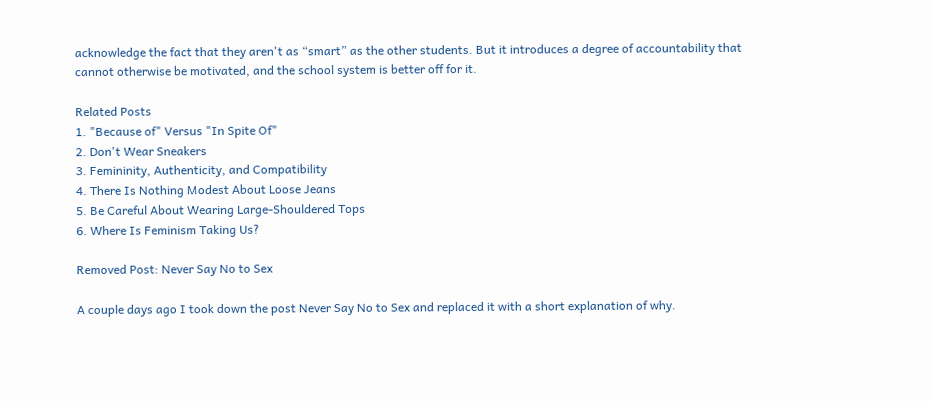acknowledge the fact that they aren't as “smart” as the other students. But it introduces a degree of accountability that cannot otherwise be motivated, and the school system is better off for it.

Related Posts
1. "Because of" Versus "In Spite Of"
2. Don't Wear Sneakers
3. Femininity, Authenticity, and Compatibility
4. There Is Nothing Modest About Loose Jeans
5. Be Careful About Wearing Large-Shouldered Tops
6. Where Is Feminism Taking Us?

Removed Post: Never Say No to Sex

A couple days ago I took down the post Never Say No to Sex and replaced it with a short explanation of why.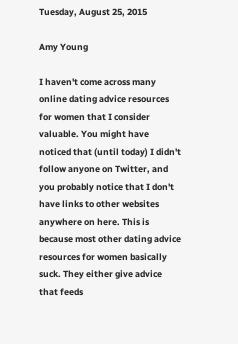Tuesday, August 25, 2015

Amy Young

I haven't come across many online dating advice resources for women that I consider valuable. You might have noticed that (until today) I didn't follow anyone on Twitter, and you probably notice that I don't have links to other websites anywhere on here. This is because most other dating advice resources for women basically suck. They either give advice that feeds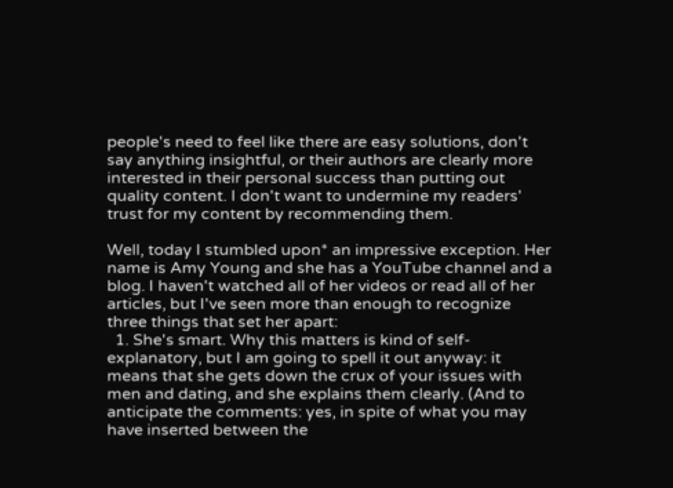people's need to feel like there are easy solutions, don't say anything insightful, or their authors are clearly more interested in their personal success than putting out quality content. I don't want to undermine my readers' trust for my content by recommending them.

Well, today I stumbled upon* an impressive exception. Her name is Amy Young and she has a YouTube channel and a blog. I haven't watched all of her videos or read all of her articles, but I've seen more than enough to recognize three things that set her apart:
  1. She's smart. Why this matters is kind of self-explanatory, but I am going to spell it out anyway: it means that she gets down the crux of your issues with men and dating, and she explains them clearly. (And to anticipate the comments: yes, in spite of what you may have inserted between the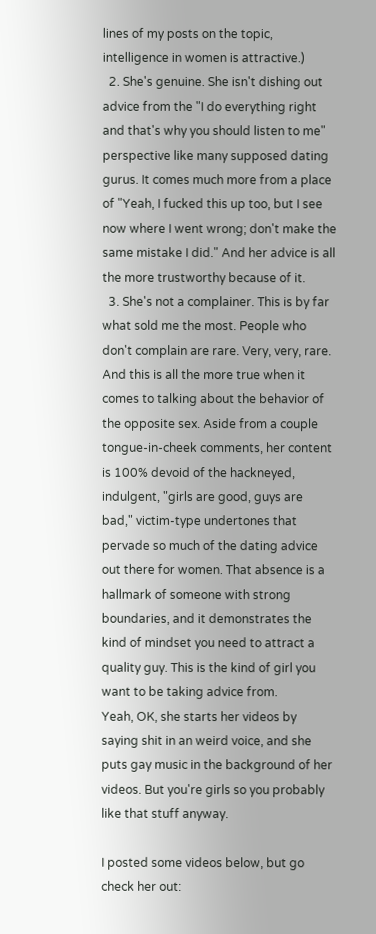lines of my posts on the topic, intelligence in women is attractive.)
  2. She's genuine. She isn't dishing out advice from the "I do everything right and that's why you should listen to me" perspective like many supposed dating gurus. It comes much more from a place of "Yeah, I fucked this up too, but I see now where I went wrong; don't make the same mistake I did." And her advice is all the more trustworthy because of it.
  3. She's not a complainer. This is by far what sold me the most. People who don't complain are rare. Very, very, rare. And this is all the more true when it comes to talking about the behavior of the opposite sex. Aside from a couple tongue-in-cheek comments, her content is 100% devoid of the hackneyed, indulgent, "girls are good, guys are bad," victim-type undertones that pervade so much of the dating advice out there for women. That absence is a hallmark of someone with strong boundaries, and it demonstrates the kind of mindset you need to attract a quality guy. This is the kind of girl you want to be taking advice from.
Yeah, OK, she starts her videos by saying shit in an weird voice, and she puts gay music in the background of her videos. But you're girls so you probably like that stuff anyway.

I posted some videos below, but go check her out: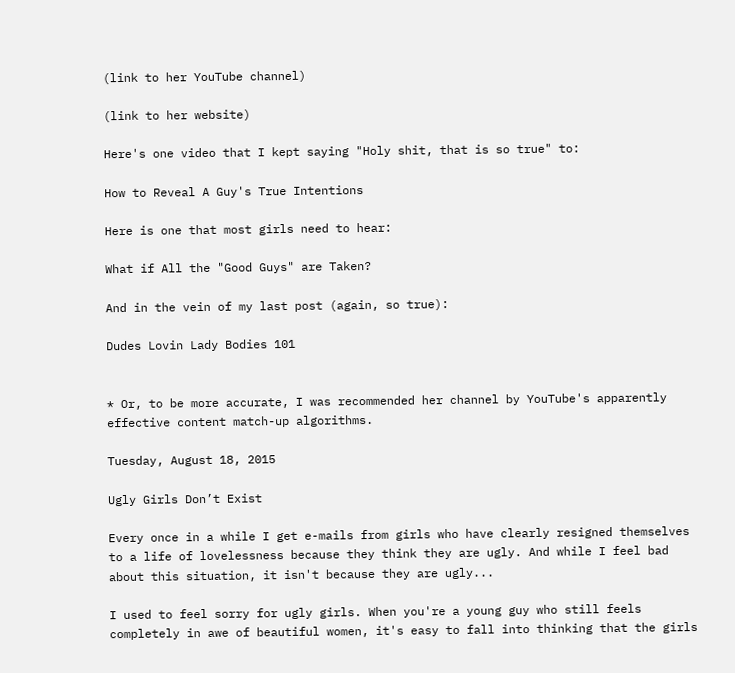(link to her YouTube channel)

(link to her website)

Here's one video that I kept saying "Holy shit, that is so true" to:

How to Reveal A Guy's True Intentions

Here is one that most girls need to hear:

What if All the "Good Guys" are Taken?

And in the vein of my last post (again, so true):

Dudes Lovin Lady Bodies 101


* Or, to be more accurate, I was recommended her channel by YouTube's apparently effective content match-up algorithms.

Tuesday, August 18, 2015

Ugly Girls Don’t Exist

Every once in a while I get e-mails from girls who have clearly resigned themselves to a life of lovelessness because they think they are ugly. And while I feel bad about this situation, it isn't because they are ugly...

I used to feel sorry for ugly girls. When you're a young guy who still feels completely in awe of beautiful women, it's easy to fall into thinking that the girls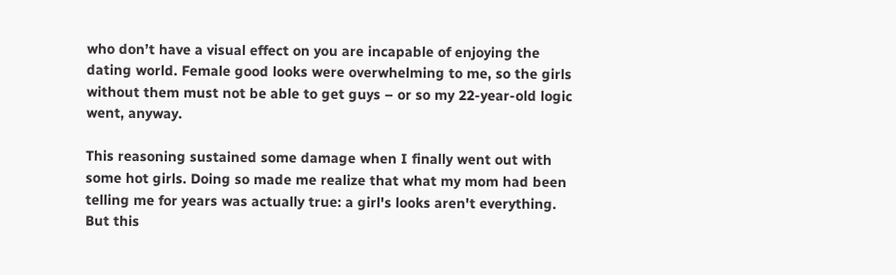who don’t have a visual effect on you are incapable of enjoying the dating world. Female good looks were overwhelming to me, so the girls without them must not be able to get guys – or so my 22-year-old logic went, anyway.

This reasoning sustained some damage when I finally went out with some hot girls. Doing so made me realize that what my mom had been telling me for years was actually true: a girl's looks aren't everything. But this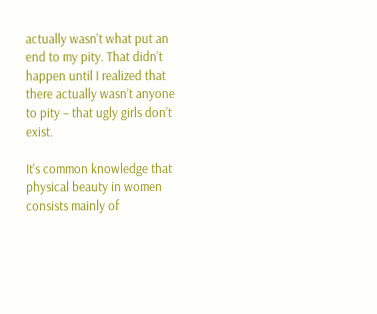actually wasn't what put an end to my pity. That didn’t happen until I realized that there actually wasn’t anyone to pity – that ugly girls don’t exist.

It's common knowledge that physical beauty in women consists mainly of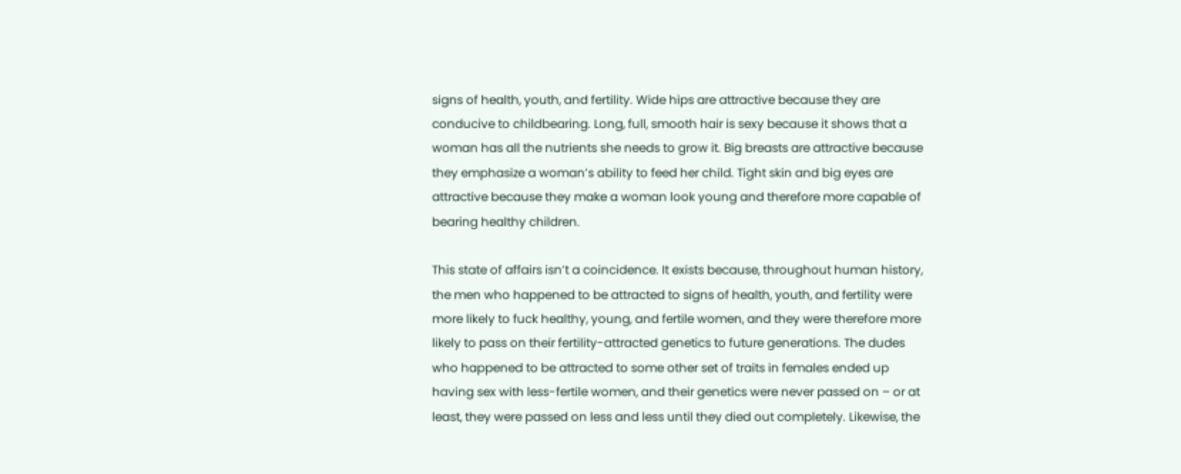signs of health, youth, and fertility. Wide hips are attractive because they are conducive to childbearing. Long, full, smooth hair is sexy because it shows that a woman has all the nutrients she needs to grow it. Big breasts are attractive because they emphasize a woman’s ability to feed her child. Tight skin and big eyes are attractive because they make a woman look young and therefore more capable of bearing healthy children.

This state of affairs isn’t a coincidence. It exists because, throughout human history, the men who happened to be attracted to signs of health, youth, and fertility were more likely to fuck healthy, young, and fertile women, and they were therefore more likely to pass on their fertility-attracted genetics to future generations. The dudes who happened to be attracted to some other set of traits in females ended up having sex with less-fertile women, and their genetics were never passed on – or at least, they were passed on less and less until they died out completely. Likewise, the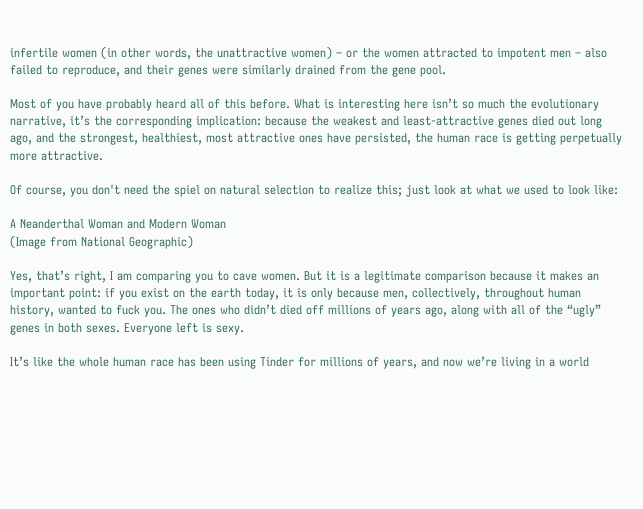infertile women (in other words, the unattractive women) – or the women attracted to impotent men – also failed to reproduce, and their genes were similarly drained from the gene pool.

Most of you have probably heard all of this before. What is interesting here isn’t so much the evolutionary narrative, it’s the corresponding implication: because the weakest and least-attractive genes died out long ago, and the strongest, healthiest, most attractive ones have persisted, the human race is getting perpetually more attractive.

Of course, you don't need the spiel on natural selection to realize this; just look at what we used to look like:

A Neanderthal Woman and Modern Woman
(Image from National Geographic)

Yes, that’s right, I am comparing you to cave women. But it is a legitimate comparison because it makes an important point: if you exist on the earth today, it is only because men, collectively, throughout human history, wanted to fuck you. The ones who didn’t died off millions of years ago, along with all of the “ugly” genes in both sexes. Everyone left is sexy.

It’s like the whole human race has been using Tinder for millions of years, and now we’re living in a world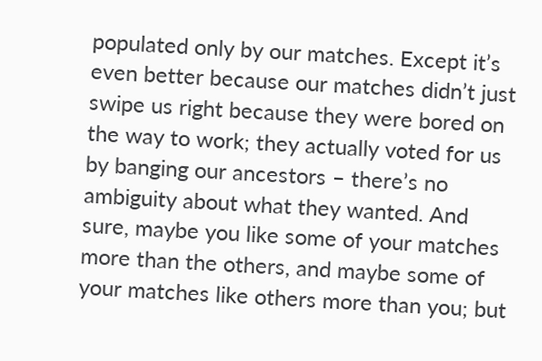populated only by our matches. Except it’s even better because our matches didn’t just swipe us right because they were bored on the way to work; they actually voted for us by banging our ancestors – there’s no ambiguity about what they wanted. And sure, maybe you like some of your matches more than the others, and maybe some of your matches like others more than you; but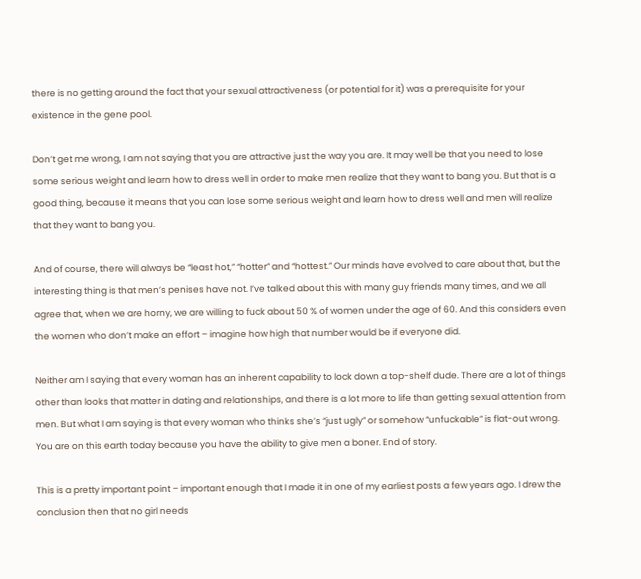there is no getting around the fact that your sexual attractiveness (or potential for it) was a prerequisite for your existence in the gene pool.

Don’t get me wrong, I am not saying that you are attractive just the way you are. It may well be that you need to lose some serious weight and learn how to dress well in order to make men realize that they want to bang you. But that is a good thing, because it means that you can lose some serious weight and learn how to dress well and men will realize that they want to bang you.

And of course, there will always be “least hot,” “hotter” and “hottest.” Our minds have evolved to care about that, but the interesting thing is that men’s penises have not. I’ve talked about this with many guy friends many times, and we all agree that, when we are horny, we are willing to fuck about 50 % of women under the age of 60. And this considers even the women who don’t make an effort – imagine how high that number would be if everyone did.

Neither am I saying that every woman has an inherent capability to lock down a top-shelf dude. There are a lot of things other than looks that matter in dating and relationships, and there is a lot more to life than getting sexual attention from men. But what I am saying is that every woman who thinks she’s “just ugly” or somehow “unfuckable” is flat-out wrong. You are on this earth today because you have the ability to give men a boner. End of story.

This is a pretty important point – important enough that I made it in one of my earliest posts a few years ago. I drew the conclusion then that no girl needs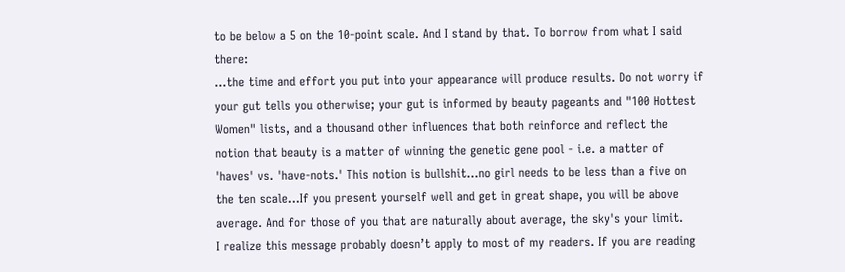to be below a 5 on the 10-point scale. And I stand by that. To borrow from what I said there:
...the time and effort you put into your appearance will produce results. Do not worry if your gut tells you otherwise; your gut is informed by beauty pageants and "100 Hottest Women" lists, and a thousand other influences that both reinforce and reflect the notion that beauty is a matter of winning the genetic gene pool - i.e. a matter of 'haves' vs. 'have-nots.' This notion is bullshit...no girl needs to be less than a five on the ten scale...If you present yourself well and get in great shape, you will be above average. And for those of you that are naturally about average, the sky's your limit.
I realize this message probably doesn’t apply to most of my readers. If you are reading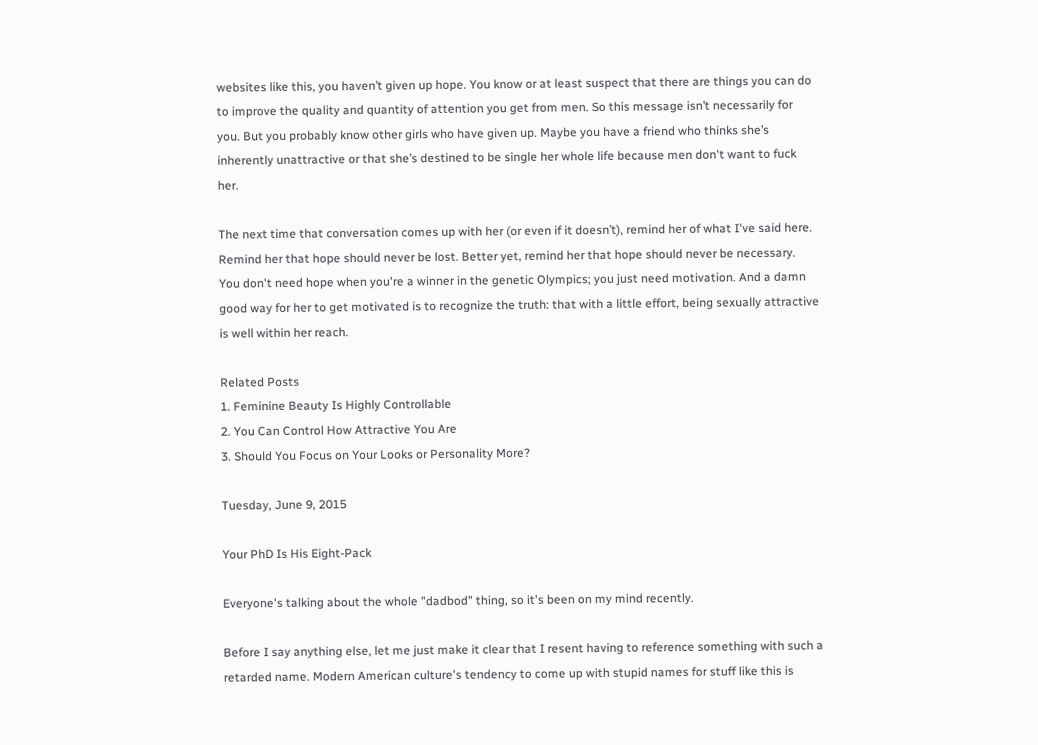websites like this, you haven’t given up hope. You know or at least suspect that there are things you can do to improve the quality and quantity of attention you get from men. So this message isn’t necessarily for you. But you probably know other girls who have given up. Maybe you have a friend who thinks she’s inherently unattractive or that she’s destined to be single her whole life because men don't want to fuck her.

The next time that conversation comes up with her (or even if it doesn’t), remind her of what I've said here. Remind her that hope should never be lost. Better yet, remind her that hope should never be necessary. You don't need hope when you're a winner in the genetic Olympics; you just need motivation. And a damn good way for her to get motivated is to recognize the truth: that with a little effort, being sexually attractive is well within her reach.

Related Posts
1. Feminine Beauty Is Highly Controllable
2. You Can Control How Attractive You Are
3. Should You Focus on Your Looks or Personality More?

Tuesday, June 9, 2015

Your PhD Is His Eight-Pack

Everyone's talking about the whole "dadbod" thing, so it's been on my mind recently.

Before I say anything else, let me just make it clear that I resent having to reference something with such a retarded name. Modern American culture's tendency to come up with stupid names for stuff like this is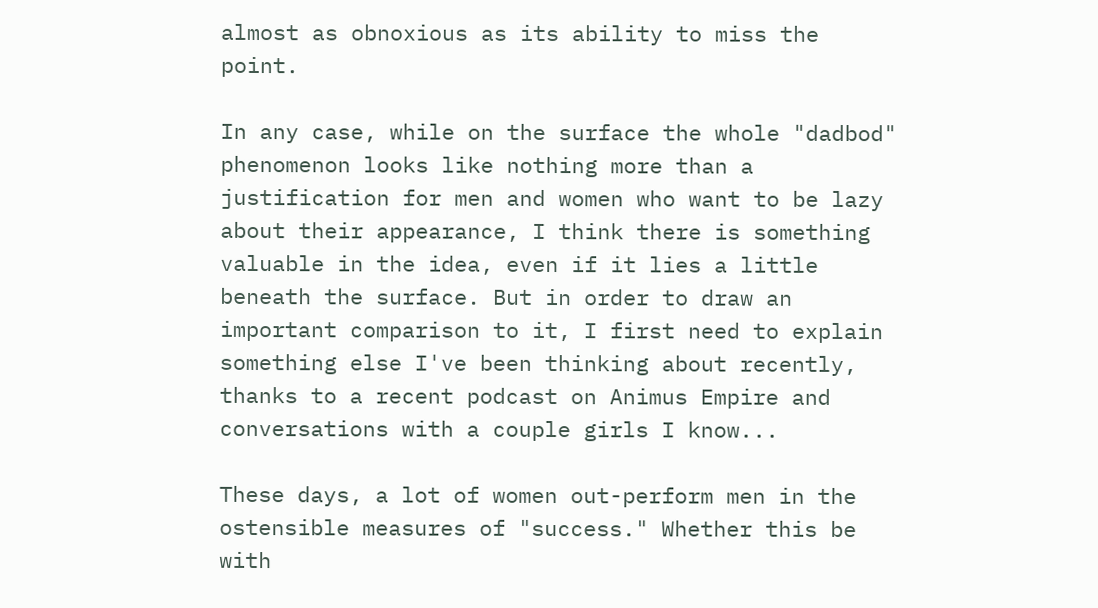almost as obnoxious as its ability to miss the point.

In any case, while on the surface the whole "dadbod" phenomenon looks like nothing more than a justification for men and women who want to be lazy about their appearance, I think there is something valuable in the idea, even if it lies a little beneath the surface. But in order to draw an important comparison to it, I first need to explain something else I've been thinking about recently, thanks to a recent podcast on Animus Empire and conversations with a couple girls I know...

These days, a lot of women out-perform men in the ostensible measures of "success." Whether this be with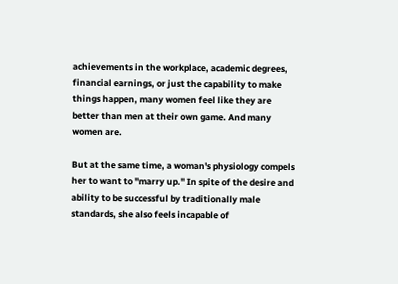achievements in the workplace, academic degrees, financial earnings, or just the capability to make things happen, many women feel like they are better than men at their own game. And many women are.

But at the same time, a woman's physiology compels her to want to "marry up." In spite of the desire and ability to be successful by traditionally male standards, she also feels incapable of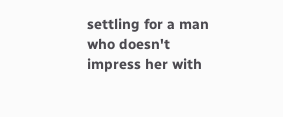settling for a man who doesn't impress her with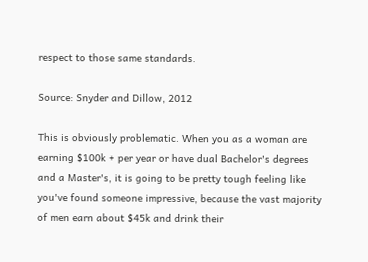respect to those same standards.

Source: Snyder and Dillow, 2012

This is obviously problematic. When you as a woman are earning $100k + per year or have dual Bachelor's degrees and a Master's, it is going to be pretty tough feeling like you've found someone impressive, because the vast majority of men earn about $45k and drink their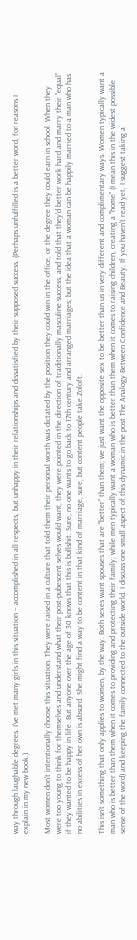way through laughable degrees. I've met many girls in this situation – accomplished in all respects, but unhappy in their relationships and dissatisfied by their supposed success. (Perhaps unfulfilled is a better word, for reasons I explain in my new book.)

Most women don't intentionally choose this situation. They were raised in a culture that told them their personal worth was dictated by the position they could win in the office, or the degree they could earn in school. When they were too young to think for themselves and understand what their post-pubescent selves would want, they were pointed in the direction of traditionally masculine success, and told that they'd better work hard and marry their "equal" if they wanted to be happy in life. But anyone over the age of 30 knows that this is bullshit. Sure, no one wants to go back to 17th century and arranged marriages; but the idea that a woman can be happily married to a man who has no abilities in excess of her own is absurd. She might find a way to be content in that kind of marriage, sure, but content people take Zoloft.

This isn't something that only applies to women, by the way. Both sexes want spouses that are "better" than them; we just want the opposite sex to be better than us in very different and complimentary ways. Women typically want a man who is better than them when it comes to providing and protecting their family, while men typically want a woman who is better than them when it comes to raising children, creating a "home" (I mean this in the widest possible sense of the word) and keeping the family connected to the outside world. I discuss one small aspect of this dynamic in the post The Analogy Between Confidence and Beauty. If you haven't read yet, I suggest taking a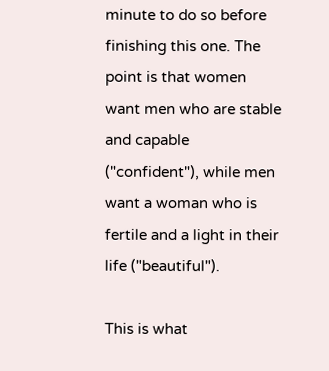minute to do so before finishing this one. The point is that women want men who are stable and capable ("confident"), while men want a woman who is fertile and a light in their life ("beautiful").

This is what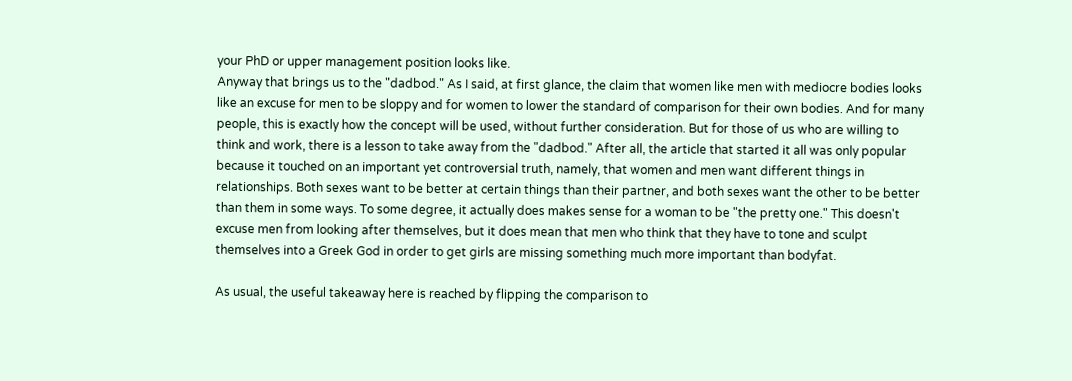your PhD or upper management position looks like.
Anyway that brings us to the "dadbod." As I said, at first glance, the claim that women like men with mediocre bodies looks like an excuse for men to be sloppy and for women to lower the standard of comparison for their own bodies. And for many people, this is exactly how the concept will be used, without further consideration. But for those of us who are willing to think and work, there is a lesson to take away from the "dadbod." After all, the article that started it all was only popular because it touched on an important yet controversial truth, namely, that women and men want different things in relationships. Both sexes want to be better at certain things than their partner, and both sexes want the other to be better than them in some ways. To some degree, it actually does makes sense for a woman to be "the pretty one." This doesn't excuse men from looking after themselves, but it does mean that men who think that they have to tone and sculpt themselves into a Greek God in order to get girls are missing something much more important than bodyfat.

As usual, the useful takeaway here is reached by flipping the comparison to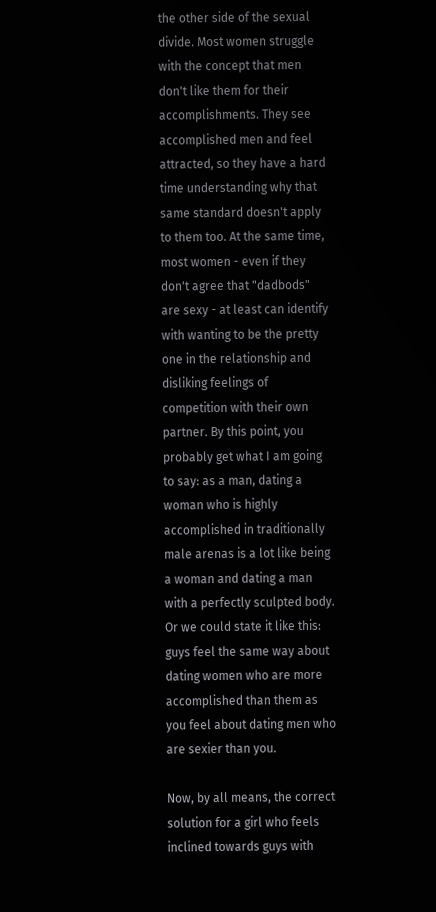the other side of the sexual divide. Most women struggle with the concept that men don't like them for their accomplishments. They see accomplished men and feel attracted, so they have a hard time understanding why that same standard doesn't apply to them too. At the same time, most women - even if they don't agree that "dadbods" are sexy - at least can identify with wanting to be the pretty one in the relationship and disliking feelings of competition with their own partner. By this point, you probably get what I am going to say: as a man, dating a woman who is highly accomplished in traditionally male arenas is a lot like being a woman and dating a man with a perfectly sculpted body. Or we could state it like this: guys feel the same way about dating women who are more accomplished than them as you feel about dating men who are sexier than you.

Now, by all means, the correct solution for a girl who feels inclined towards guys with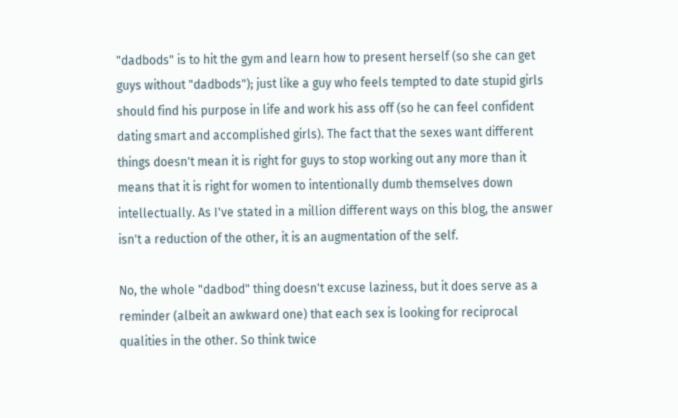"dadbods" is to hit the gym and learn how to present herself (so she can get guys without "dadbods"); just like a guy who feels tempted to date stupid girls should find his purpose in life and work his ass off (so he can feel confident dating smart and accomplished girls). The fact that the sexes want different things doesn't mean it is right for guys to stop working out any more than it means that it is right for women to intentionally dumb themselves down intellectually. As I've stated in a million different ways on this blog, the answer isn't a reduction of the other, it is an augmentation of the self.

No, the whole "dadbod" thing doesn't excuse laziness, but it does serve as a reminder (albeit an awkward one) that each sex is looking for reciprocal qualities in the other. So think twice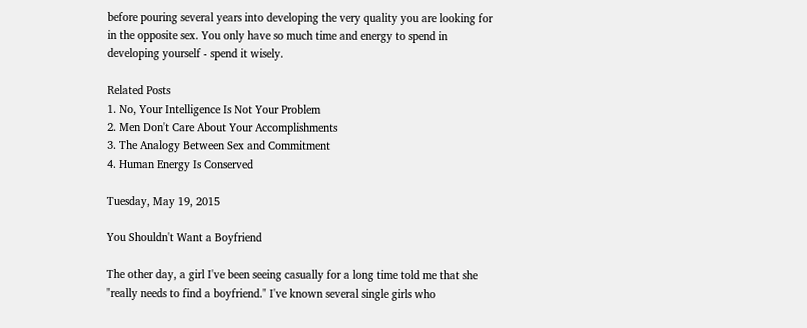before pouring several years into developing the very quality you are looking for in the opposite sex. You only have so much time and energy to spend in developing yourself - spend it wisely.

Related Posts
1. No, Your Intelligence Is Not Your Problem
2. Men Don't Care About Your Accomplishments
3. The Analogy Between Sex and Commitment
4. Human Energy Is Conserved

Tuesday, May 19, 2015

You Shouldn't Want a Boyfriend

The other day, a girl I've been seeing casually for a long time told me that she "really needs to find a boyfriend." I've known several single girls who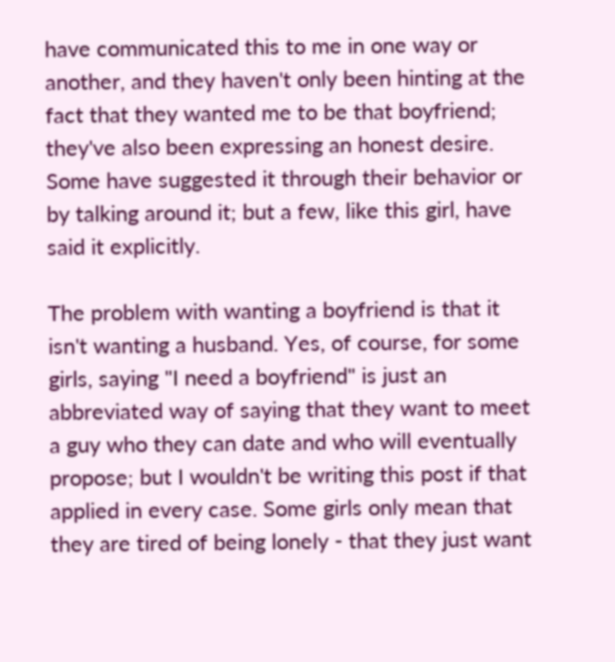have communicated this to me in one way or another, and they haven't only been hinting at the fact that they wanted me to be that boyfriend; they've also been expressing an honest desire. Some have suggested it through their behavior or by talking around it; but a few, like this girl, have said it explicitly.

The problem with wanting a boyfriend is that it isn't wanting a husband. Yes, of course, for some girls, saying "I need a boyfriend" is just an abbreviated way of saying that they want to meet a guy who they can date and who will eventually propose; but I wouldn't be writing this post if that applied in every case. Some girls only mean that they are tired of being lonely - that they just want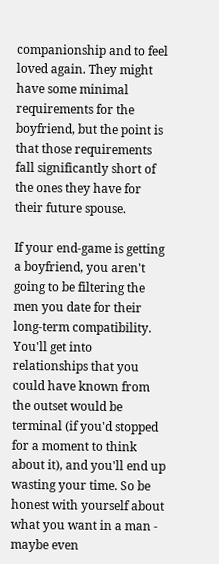companionship and to feel loved again. They might have some minimal requirements for the boyfriend, but the point is that those requirements fall significantly short of the ones they have for their future spouse.

If your end-game is getting a boyfriend, you aren't going to be filtering the men you date for their long-term compatibility. You'll get into relationships that you could have known from the outset would be terminal (if you'd stopped for a moment to think about it), and you'll end up wasting your time. So be honest with yourself about what you want in a man - maybe even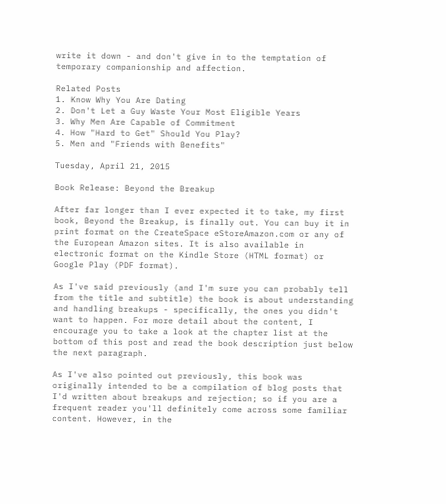write it down - and don't give in to the temptation of temporary companionship and affection.

Related Posts
1. Know Why You Are Dating
2. Don't Let a Guy Waste Your Most Eligible Years
3. Why Men Are Capable of Commitment
4. How "Hard to Get" Should You Play?
5. Men and "Friends with Benefits"

Tuesday, April 21, 2015

Book Release: Beyond the Breakup

After far longer than I ever expected it to take, my first book, Beyond the Breakup, is finally out. You can buy it in print format on the CreateSpace eStoreAmazon.com or any of the European Amazon sites. It is also available in electronic format on the Kindle Store (HTML format) or Google Play (PDF format).

As I've said previously (and I'm sure you can probably tell from the title and subtitle) the book is about understanding and handling breakups - specifically, the ones you didn't want to happen. For more detail about the content, I encourage you to take a look at the chapter list at the bottom of this post and read the book description just below the next paragraph.

As I've also pointed out previously, this book was originally intended to be a compilation of blog posts that I'd written about breakups and rejection; so if you are a frequent reader you'll definitely come across some familiar content. However, in the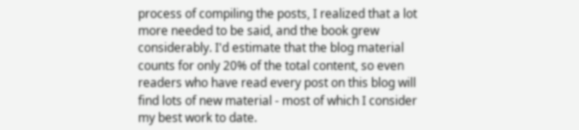process of compiling the posts, I realized that a lot more needed to be said, and the book grew considerably. I'd estimate that the blog material counts for only 20% of the total content, so even readers who have read every post on this blog will find lots of new material - most of which I consider my best work to date.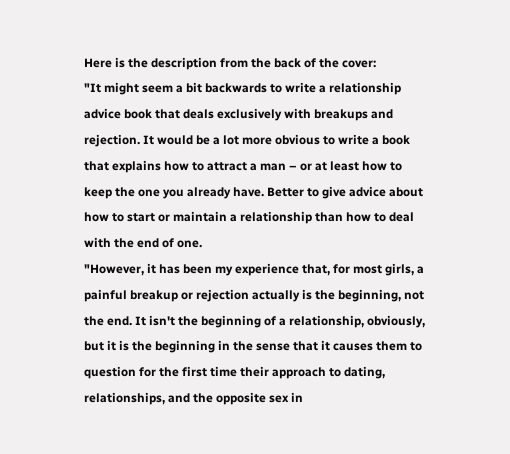Here is the description from the back of the cover:
"It might seem a bit backwards to write a relationship advice book that deals exclusively with breakups and rejection. It would be a lot more obvious to write a book that explains how to attract a man – or at least how to keep the one you already have. Better to give advice about how to start or maintain a relationship than how to deal with the end of one.
"However, it has been my experience that, for most girls, a painful breakup or rejection actually is the beginning, not the end. It isn't the beginning of a relationship, obviously, but it is the beginning in the sense that it causes them to question for the first time their approach to dating, relationships, and the opposite sex in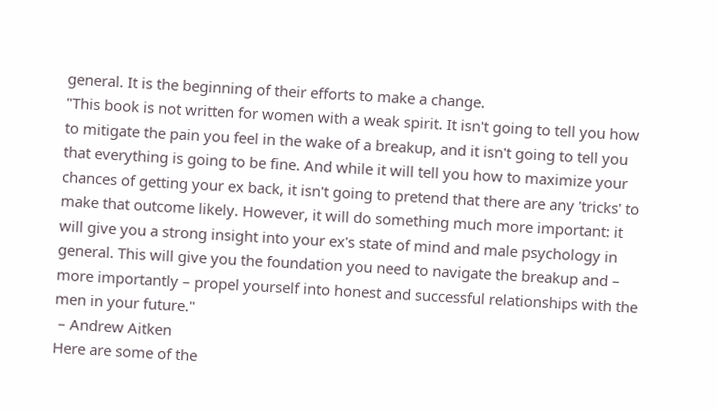general. It is the beginning of their efforts to make a change.
"This book is not written for women with a weak spirit. It isn't going to tell you how to mitigate the pain you feel in the wake of a breakup, and it isn't going to tell you that everything is going to be fine. And while it will tell you how to maximize your chances of getting your ex back, it isn't going to pretend that there are any 'tricks' to make that outcome likely. However, it will do something much more important: it will give you a strong insight into your ex's state of mind and male psychology in general. This will give you the foundation you need to navigate the breakup and – more importantly – propel yourself into honest and successful relationships with the men in your future."
 – Andrew Aitken
Here are some of the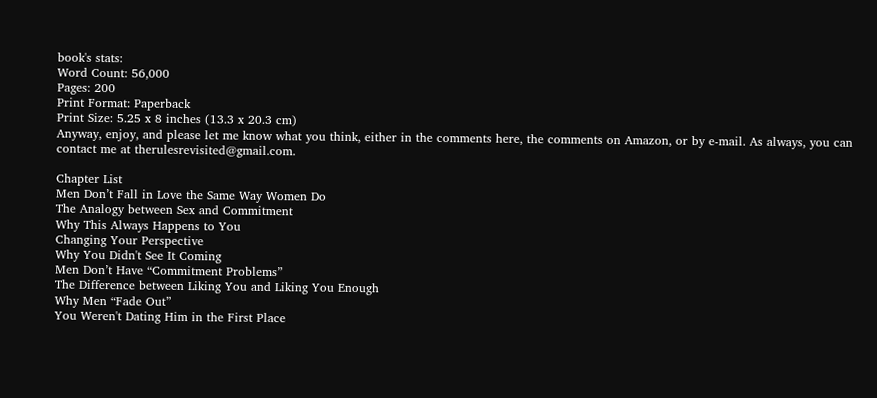book's stats:
Word Count: 56,000
Pages: 200
Print Format: Paperback
Print Size: 5.25 x 8 inches (13.3 x 20.3 cm)
Anyway, enjoy, and please let me know what you think, either in the comments here, the comments on Amazon, or by e-mail. As always, you can contact me at therulesrevisited@gmail.com.

Chapter List
Men Don’t Fall in Love the Same Way Women Do
The Analogy between Sex and Commitment
Why This Always Happens to You
Changing Your Perspective
Why You Didn't See It Coming
Men Don’t Have “Commitment Problems”
The Difference between Liking You and Liking You Enough
Why Men “Fade Out”
You Weren't Dating Him in the First Place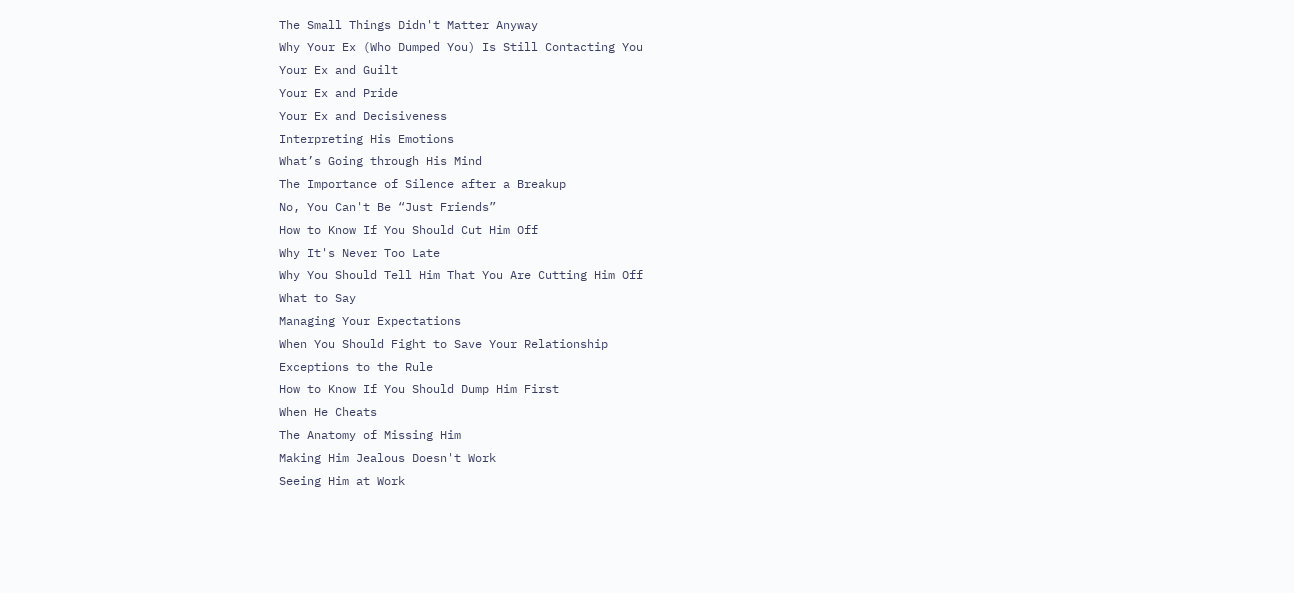The Small Things Didn't Matter Anyway
Why Your Ex (Who Dumped You) Is Still Contacting You
Your Ex and Guilt
Your Ex and Pride
Your Ex and Decisiveness
Interpreting His Emotions
What’s Going through His Mind
The Importance of Silence after a Breakup
No, You Can't Be “Just Friends”
How to Know If You Should Cut Him Off
Why It's Never Too Late
Why You Should Tell Him That You Are Cutting Him Off
What to Say
Managing Your Expectations
When You Should Fight to Save Your Relationship
Exceptions to the Rule
How to Know If You Should Dump Him First
When He Cheats
The Anatomy of Missing Him
Making Him Jealous Doesn't Work
Seeing Him at Work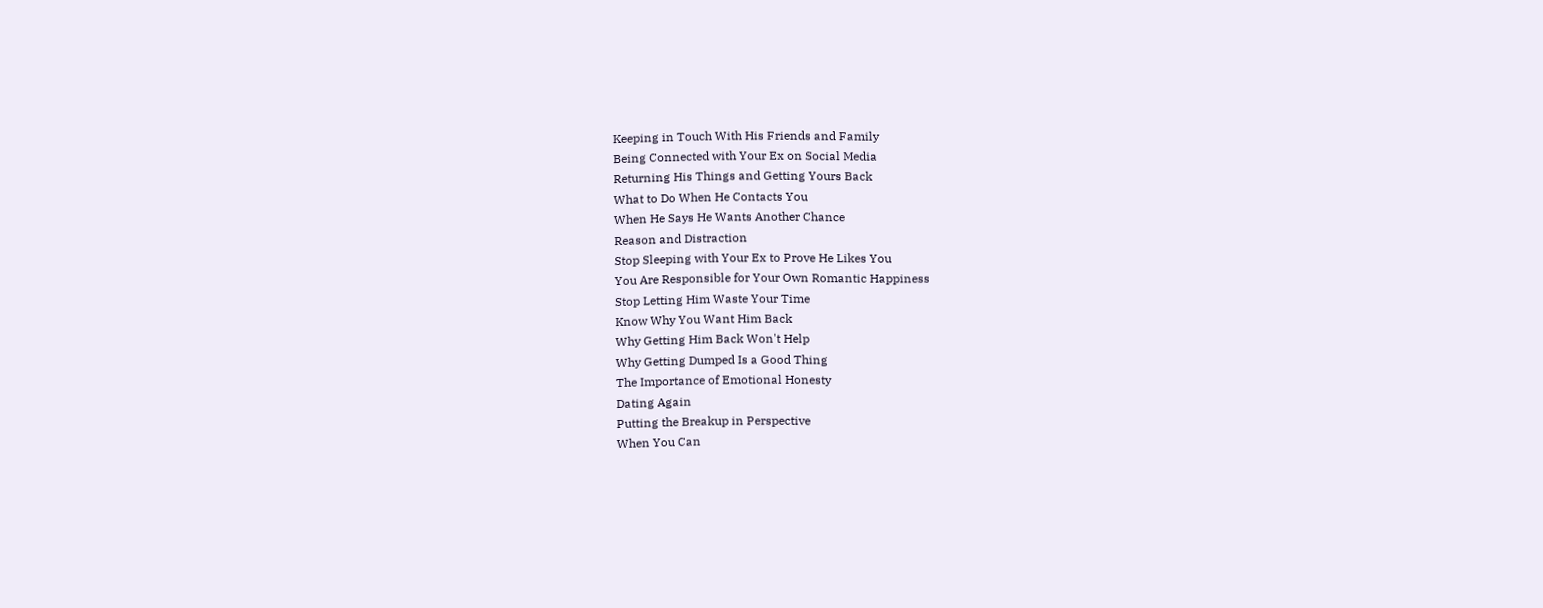Keeping in Touch With His Friends and Family
Being Connected with Your Ex on Social Media
Returning His Things and Getting Yours Back
What to Do When He Contacts You
When He Says He Wants Another Chance
Reason and Distraction
Stop Sleeping with Your Ex to Prove He Likes You
You Are Responsible for Your Own Romantic Happiness
Stop Letting Him Waste Your Time
Know Why You Want Him Back
Why Getting Him Back Won't Help
Why Getting Dumped Is a Good Thing
The Importance of Emotional Honesty
Dating Again
Putting the Breakup in Perspective
When You Can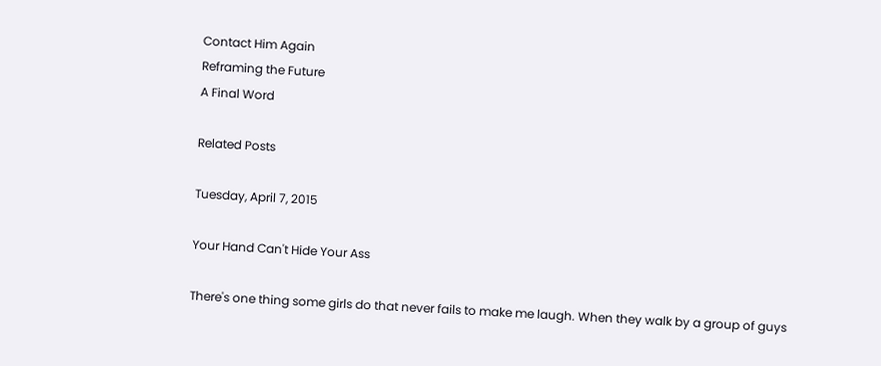Contact Him Again
Reframing the Future
A Final Word

Related Posts

Tuesday, April 7, 2015

Your Hand Can't Hide Your Ass

There's one thing some girls do that never fails to make me laugh. When they walk by a group of guys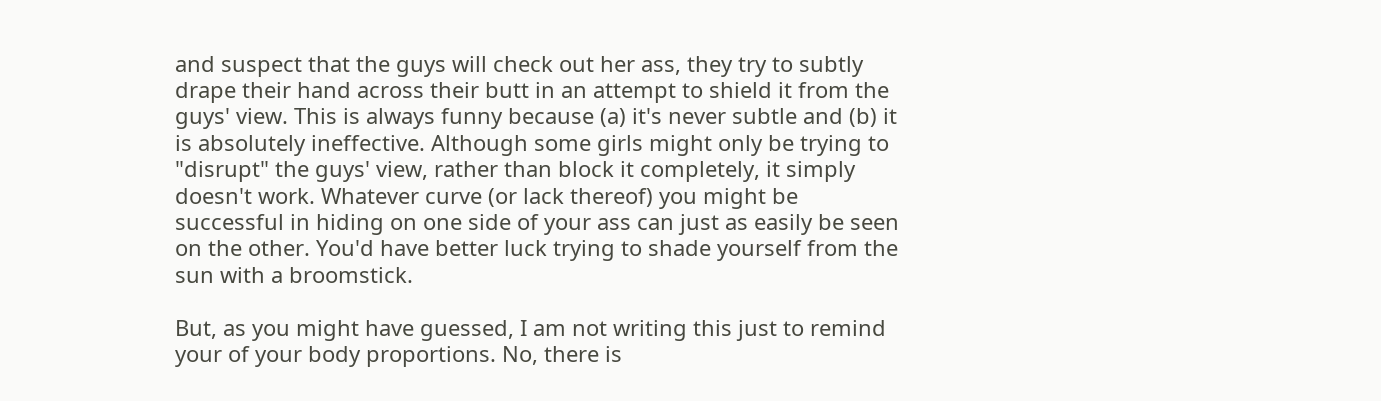and suspect that the guys will check out her ass, they try to subtly drape their hand across their butt in an attempt to shield it from the guys' view. This is always funny because (a) it's never subtle and (b) it is absolutely ineffective. Although some girls might only be trying to "disrupt" the guys' view, rather than block it completely, it simply doesn't work. Whatever curve (or lack thereof) you might be successful in hiding on one side of your ass can just as easily be seen on the other. You'd have better luck trying to shade yourself from the sun with a broomstick.

But, as you might have guessed, I am not writing this just to remind your of your body proportions. No, there is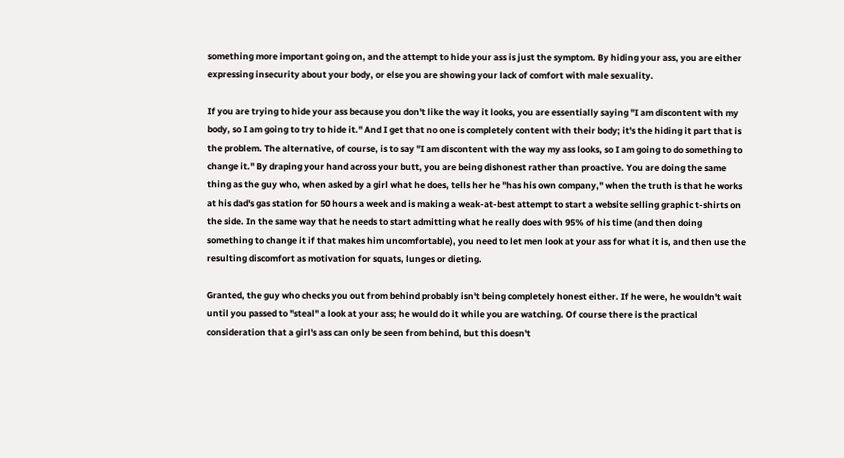something more important going on, and the attempt to hide your ass is just the symptom. By hiding your ass, you are either expressing insecurity about your body, or else you are showing your lack of comfort with male sexuality.

If you are trying to hide your ass because you don't like the way it looks, you are essentially saying "I am discontent with my body, so I am going to try to hide it." And I get that no one is completely content with their body; it's the hiding it part that is the problem. The alternative, of course, is to say "I am discontent with the way my ass looks, so I am going to do something to change it." By draping your hand across your butt, you are being dishonest rather than proactive. You are doing the same thing as the guy who, when asked by a girl what he does, tells her he "has his own company," when the truth is that he works at his dad's gas station for 50 hours a week and is making a weak-at-best attempt to start a website selling graphic t-shirts on the side. In the same way that he needs to start admitting what he really does with 95% of his time (and then doing something to change it if that makes him uncomfortable), you need to let men look at your ass for what it is, and then use the resulting discomfort as motivation for squats, lunges or dieting.

Granted, the guy who checks you out from behind probably isn't being completely honest either. If he were, he wouldn't wait until you passed to "steal" a look at your ass; he would do it while you are watching. Of course there is the practical consideration that a girl's ass can only be seen from behind, but this doesn't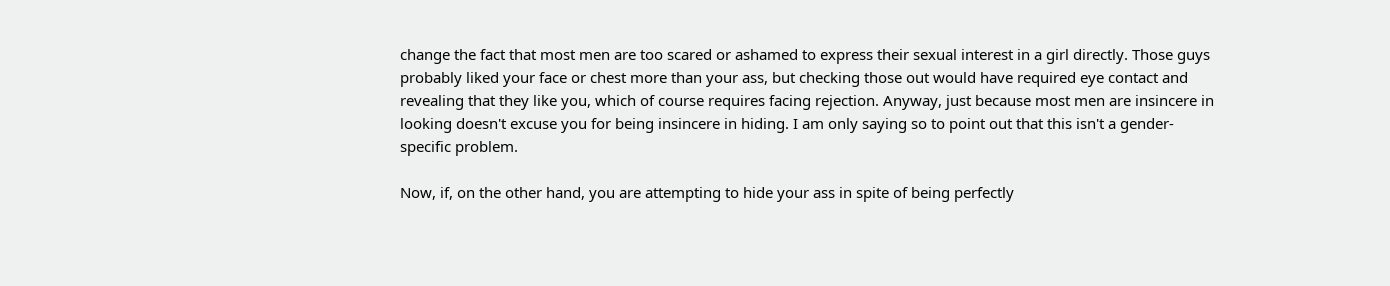change the fact that most men are too scared or ashamed to express their sexual interest in a girl directly. Those guys probably liked your face or chest more than your ass, but checking those out would have required eye contact and revealing that they like you, which of course requires facing rejection. Anyway, just because most men are insincere in looking doesn't excuse you for being insincere in hiding. I am only saying so to point out that this isn't a gender-specific problem.

Now, if, on the other hand, you are attempting to hide your ass in spite of being perfectly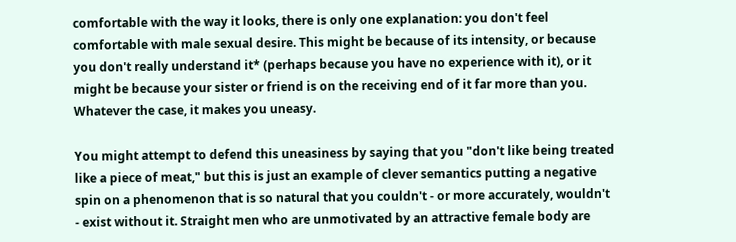comfortable with the way it looks, there is only one explanation: you don't feel comfortable with male sexual desire. This might be because of its intensity, or because you don't really understand it* (perhaps because you have no experience with it), or it might be because your sister or friend is on the receiving end of it far more than you. Whatever the case, it makes you uneasy.

You might attempt to defend this uneasiness by saying that you "don't like being treated like a piece of meat," but this is just an example of clever semantics putting a negative spin on a phenomenon that is so natural that you couldn't - or more accurately, wouldn't - exist without it. Straight men who are unmotivated by an attractive female body are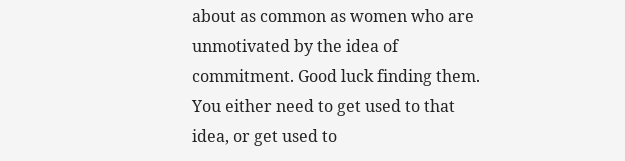about as common as women who are unmotivated by the idea of commitment. Good luck finding them. You either need to get used to that idea, or get used to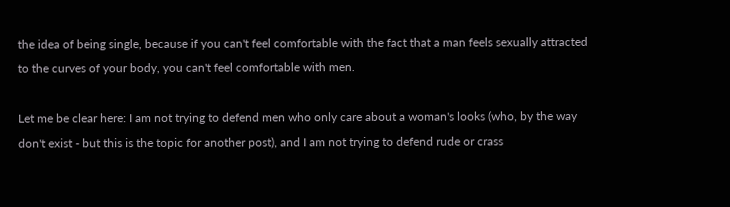the idea of being single, because if you can't feel comfortable with the fact that a man feels sexually attracted to the curves of your body, you can't feel comfortable with men.

Let me be clear here: I am not trying to defend men who only care about a woman's looks (who, by the way don't exist - but this is the topic for another post), and I am not trying to defend rude or crass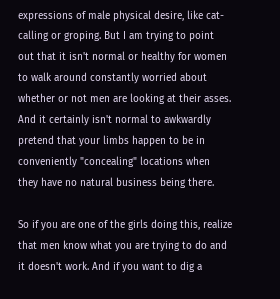expressions of male physical desire, like cat-calling or groping. But I am trying to point out that it isn't normal or healthy for women to walk around constantly worried about whether or not men are looking at their asses. And it certainly isn't normal to awkwardly pretend that your limbs happen to be in conveniently "concealing" locations when they have no natural business being there.

So if you are one of the girls doing this, realize that men know what you are trying to do and it doesn't work. And if you want to dig a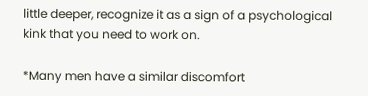little deeper, recognize it as a sign of a psychological kink that you need to work on.

*Many men have a similar discomfort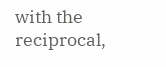with the reciprocal,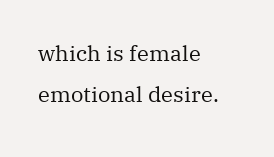which is female emotional desire.